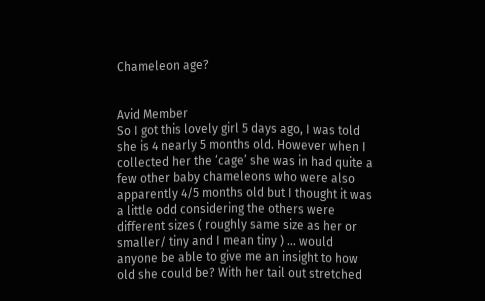Chameleon age?


Avid Member
So I got this lovely girl 5 days ago, I was told she is 4 nearly 5 months old. However when I collected her the ‘cage’ she was in had quite a few other baby chameleons who were also apparently 4/5 months old but I thought it was a little odd considering the others were different sizes ( roughly same size as her or smaller/ tiny and I mean tiny ) … would anyone be able to give me an insight to how old she could be? With her tail out stretched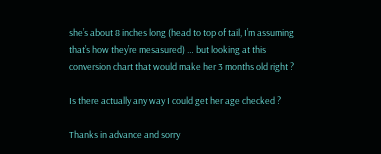she’s about 8 inches long (head to top of tail, I’m assuming that’s how they’re mesasured) … but looking at this conversion chart that would make her 3 months old right ?

Is there actually any way I could get her age checked ?

Thanks in advance and sorry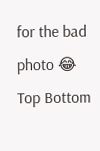for the bad photo 😂
Top Bottom